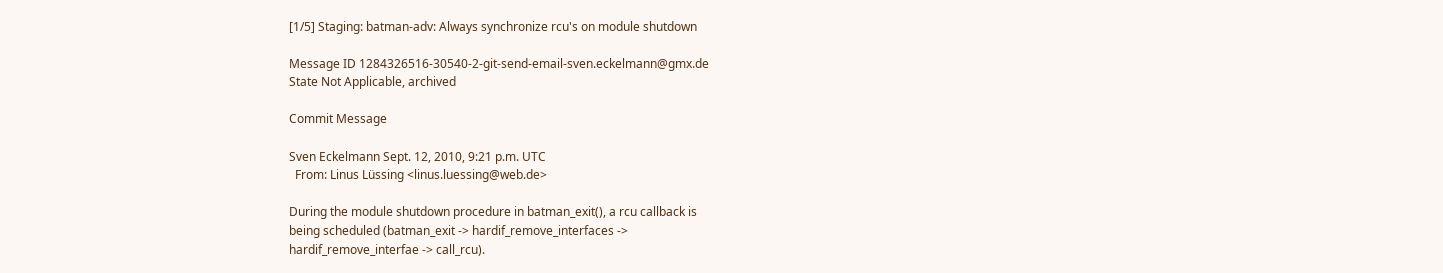[1/5] Staging: batman-adv: Always synchronize rcu's on module shutdown

Message ID 1284326516-30540-2-git-send-email-sven.eckelmann@gmx.de
State Not Applicable, archived

Commit Message

Sven Eckelmann Sept. 12, 2010, 9:21 p.m. UTC
  From: Linus Lüssing <linus.luessing@web.de>

During the module shutdown procedure in batman_exit(), a rcu callback is
being scheduled (batman_exit -> hardif_remove_interfaces ->
hardif_remove_interfae -> call_rcu).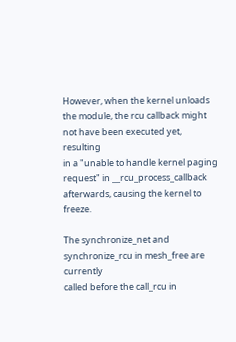However, when the kernel unloads
the module, the rcu callback might not have been executed yet, resulting
in a "unable to handle kernel paging request" in __rcu_process_callback
afterwards, causing the kernel to freeze.

The synchronize_net and synchronize_rcu in mesh_free are currently
called before the call_rcu in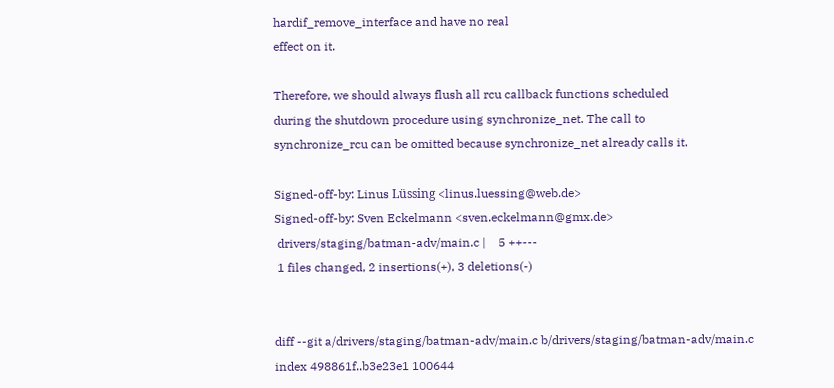hardif_remove_interface and have no real
effect on it.

Therefore, we should always flush all rcu callback functions scheduled
during the shutdown procedure using synchronize_net. The call to
synchronize_rcu can be omitted because synchronize_net already calls it.

Signed-off-by: Linus Lüssing <linus.luessing@web.de>
Signed-off-by: Sven Eckelmann <sven.eckelmann@gmx.de>
 drivers/staging/batman-adv/main.c |    5 ++---
 1 files changed, 2 insertions(+), 3 deletions(-)


diff --git a/drivers/staging/batman-adv/main.c b/drivers/staging/batman-adv/main.c
index 498861f..b3e23e1 100644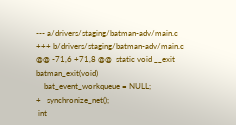--- a/drivers/staging/batman-adv/main.c
+++ b/drivers/staging/batman-adv/main.c
@@ -71,6 +71,8 @@  static void __exit batman_exit(void)
    bat_event_workqueue = NULL;
+   synchronize_net();
 int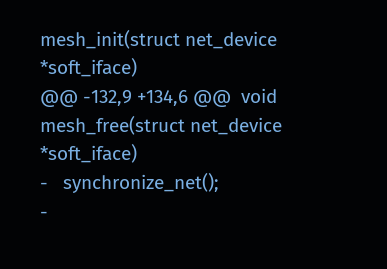mesh_init(struct net_device *soft_iface)
@@ -132,9 +134,6 @@  void mesh_free(struct net_device *soft_iface)
-   synchronize_net();
-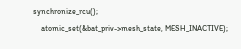synchronize_rcu();
    atomic_set(&bat_priv->mesh_state, MESH_INACTIVE);